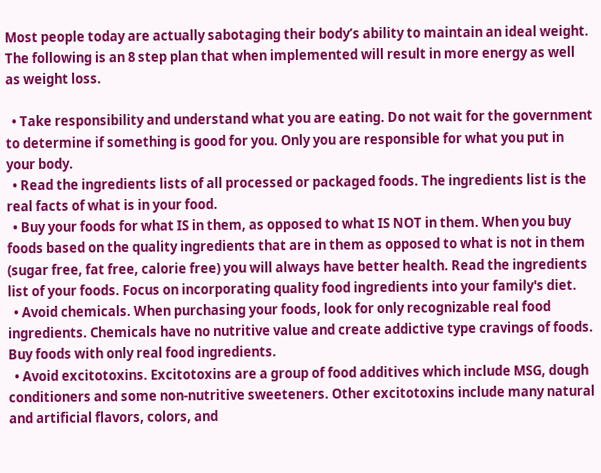Most people today are actually sabotaging their body’s ability to maintain an ideal weight. The following is an 8 step plan that when implemented will result in more energy as well as weight loss.

  • Take responsibility and understand what you are eating. Do not wait for the government to determine if something is good for you. Only you are responsible for what you put in your body.
  • Read the ingredients lists of all processed or packaged foods. The ingredients list is the real facts of what is in your food.
  • Buy your foods for what IS in them, as opposed to what IS NOT in them. When you buy foods based on the quality ingredients that are in them as opposed to what is not in them (sugar free, fat free, calorie free) you will always have better health. Read the ingredients list of your foods. Focus on incorporating quality food ingredients into your family's diet.
  • Avoid chemicals. When purchasing your foods, look for only recognizable real food ingredients. Chemicals have no nutritive value and create addictive type cravings of foods. Buy foods with only real food ingredients.
  • Avoid excitotoxins. Excitotoxins are a group of food additives which include MSG, dough conditioners and some non-nutritive sweeteners. Other excitotoxins include many natural and artificial flavors, colors, and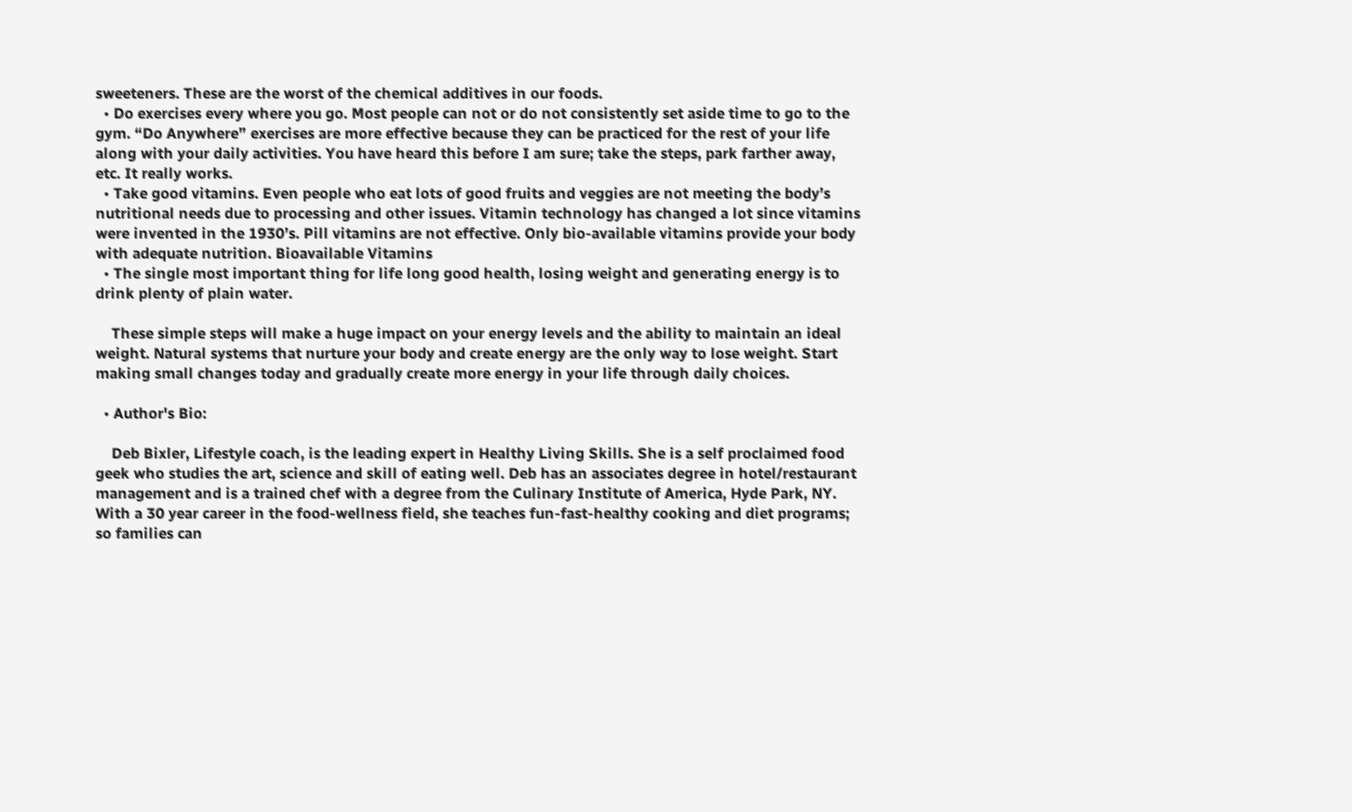sweeteners. These are the worst of the chemical additives in our foods.
  • Do exercises every where you go. Most people can not or do not consistently set aside time to go to the gym. “Do Anywhere” exercises are more effective because they can be practiced for the rest of your life along with your daily activities. You have heard this before I am sure; take the steps, park farther away, etc. It really works.
  • Take good vitamins. Even people who eat lots of good fruits and veggies are not meeting the body’s nutritional needs due to processing and other issues. Vitamin technology has changed a lot since vitamins were invented in the 1930’s. Pill vitamins are not effective. Only bio-available vitamins provide your body with adequate nutrition. Bioavailable Vitamins
  • The single most important thing for life long good health, losing weight and generating energy is to drink plenty of plain water.

    These simple steps will make a huge impact on your energy levels and the ability to maintain an ideal weight. Natural systems that nurture your body and create energy are the only way to lose weight. Start making small changes today and gradually create more energy in your life through daily choices.

  • Author's Bio:

    Deb Bixler, Lifestyle coach, is the leading expert in Healthy Living Skills. She is a self proclaimed food geek who studies the art, science and skill of eating well. Deb has an associates degree in hotel/restaurant management and is a trained chef with a degree from the Culinary Institute of America, Hyde Park, NY. With a 30 year career in the food-wellness field, she teaches fun-fast-healthy cooking and diet programs; so families can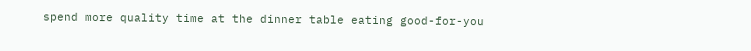spend more quality time at the dinner table eating good-for-you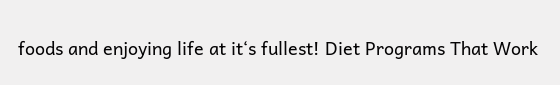foods and enjoying life at it‘s fullest! Diet Programs That Work